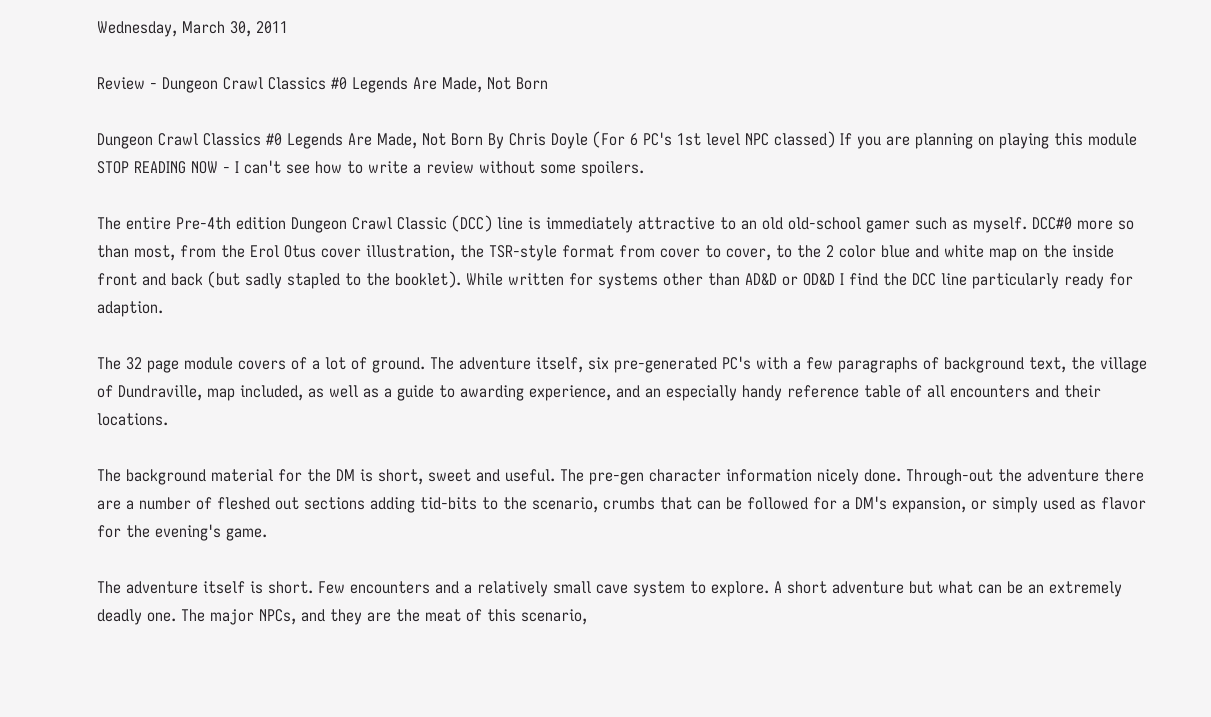Wednesday, March 30, 2011

Review - Dungeon Crawl Classics #0 Legends Are Made, Not Born

Dungeon Crawl Classics #0 Legends Are Made, Not Born By Chris Doyle (For 6 PC's 1st level NPC classed) If you are planning on playing this module STOP READING NOW - I can't see how to write a review without some spoilers.

The entire Pre-4th edition Dungeon Crawl Classic (DCC) line is immediately attractive to an old old-school gamer such as myself. DCC#0 more so than most, from the Erol Otus cover illustration, the TSR-style format from cover to cover, to the 2 color blue and white map on the inside front and back (but sadly stapled to the booklet). While written for systems other than AD&D or OD&D I find the DCC line particularly ready for adaption.

The 32 page module covers of a lot of ground. The adventure itself, six pre-generated PC's with a few paragraphs of background text, the village of Dundraville, map included, as well as a guide to awarding experience, and an especially handy reference table of all encounters and their locations.

The background material for the DM is short, sweet and useful. The pre-gen character information nicely done. Through-out the adventure there are a number of fleshed out sections adding tid-bits to the scenario, crumbs that can be followed for a DM's expansion, or simply used as flavor for the evening's game.

The adventure itself is short. Few encounters and a relatively small cave system to explore. A short adventure but what can be an extremely deadly one. The major NPCs, and they are the meat of this scenario,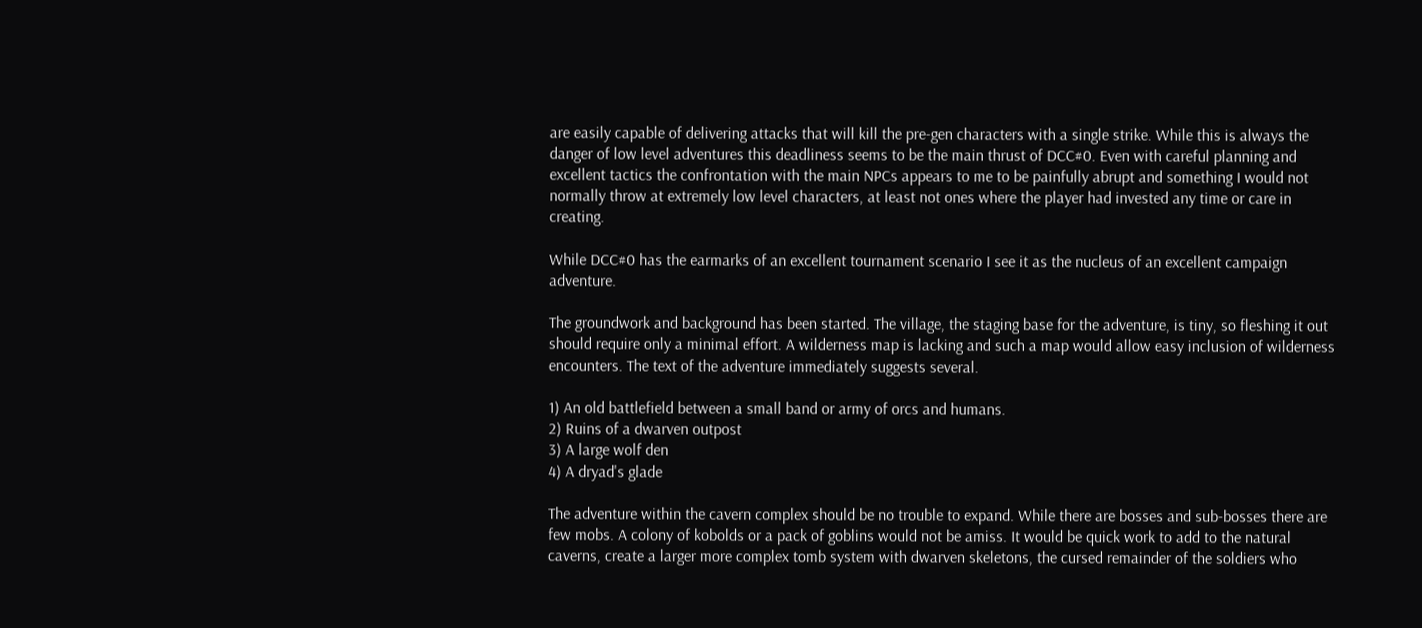are easily capable of delivering attacks that will kill the pre-gen characters with a single strike. While this is always the danger of low level adventures this deadliness seems to be the main thrust of DCC#0. Even with careful planning and excellent tactics the confrontation with the main NPCs appears to me to be painfully abrupt and something I would not normally throw at extremely low level characters, at least not ones where the player had invested any time or care in creating.

While DCC#0 has the earmarks of an excellent tournament scenario I see it as the nucleus of an excellent campaign adventure.

The groundwork and background has been started. The village, the staging base for the adventure, is tiny, so fleshing it out should require only a minimal effort. A wilderness map is lacking and such a map would allow easy inclusion of wilderness encounters. The text of the adventure immediately suggests several.

1) An old battlefield between a small band or army of orcs and humans.
2) Ruins of a dwarven outpost
3) A large wolf den
4) A dryad's glade

The adventure within the cavern complex should be no trouble to expand. While there are bosses and sub-bosses there are few mobs. A colony of kobolds or a pack of goblins would not be amiss. It would be quick work to add to the natural caverns, create a larger more complex tomb system with dwarven skeletons, the cursed remainder of the soldiers who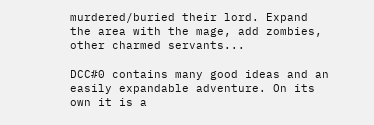murdered/buried their lord. Expand the area with the mage, add zombies, other charmed servants...

DCC#0 contains many good ideas and an easily expandable adventure. On its own it is a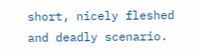short, nicely fleshed and deadly scenario.